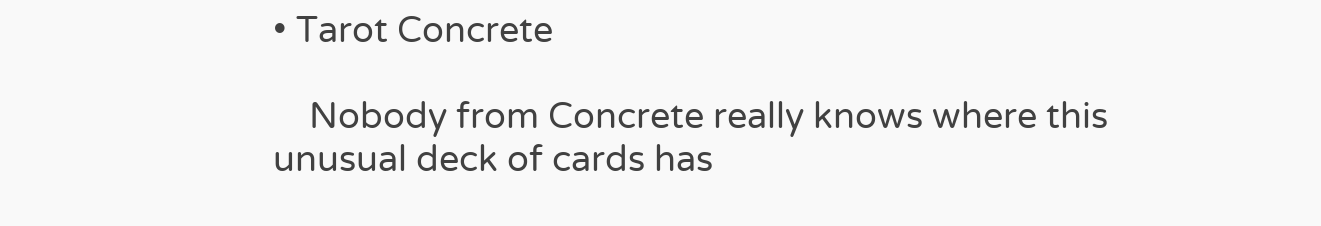• Tarot Concrete

    Nobody from Concrete really knows where this unusual deck of cards has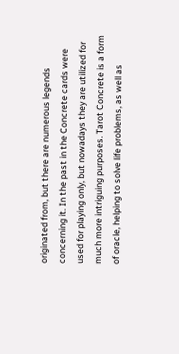originated from, but there are numerous legends concerning it. In the past in the Concrete cards were used for playing only, but nowadays they are utilized for much more intriguing purposes. Tarot Concrete is a form of oracle, helping to solve life problems, as well as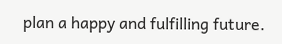plan a happy and fulfilling future.